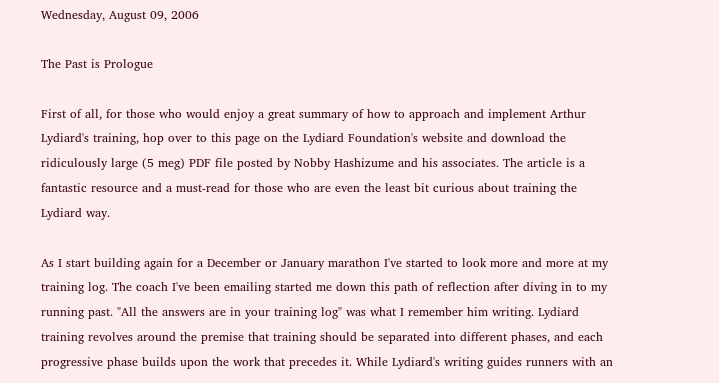Wednesday, August 09, 2006

The Past is Prologue

First of all, for those who would enjoy a great summary of how to approach and implement Arthur Lydiard's training, hop over to this page on the Lydiard Foundation's website and download the ridiculously large (5 meg) PDF file posted by Nobby Hashizume and his associates. The article is a fantastic resource and a must-read for those who are even the least bit curious about training the Lydiard way.

As I start building again for a December or January marathon I've started to look more and more at my training log. The coach I've been emailing started me down this path of reflection after diving in to my running past. "All the answers are in your training log" was what I remember him writing. Lydiard training revolves around the premise that training should be separated into different phases, and each progressive phase builds upon the work that precedes it. While Lydiard's writing guides runners with an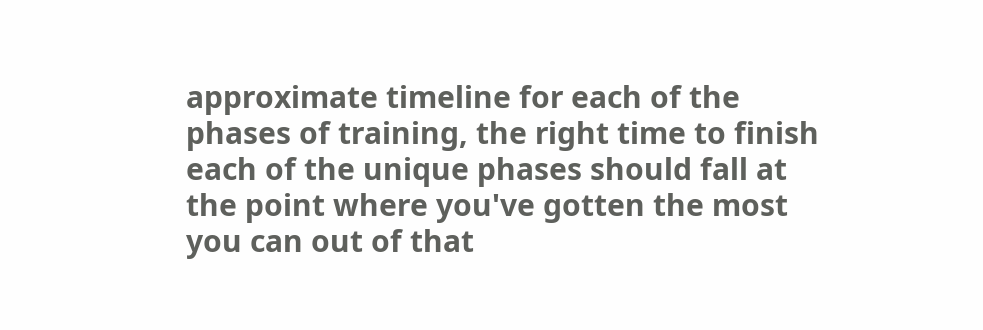approximate timeline for each of the phases of training, the right time to finish each of the unique phases should fall at the point where you've gotten the most you can out of that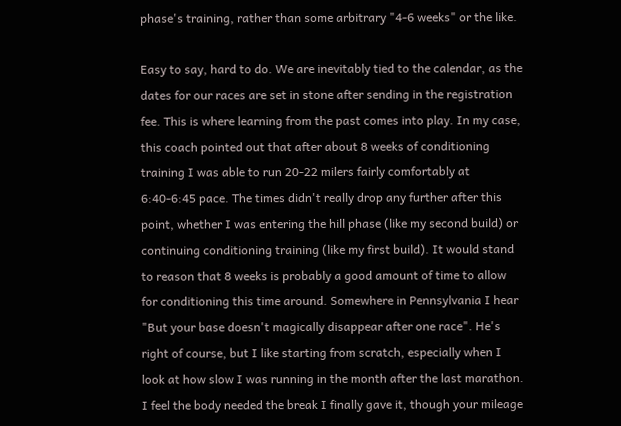phase's training, rather than some arbitrary "4-6 weeks" or the like.

Easy to say, hard to do. We are inevitably tied to the calendar, as the dates for our races are set in stone after sending in the registration fee. This is where learning from the past comes into play. In my case, this coach pointed out that after about 8 weeks of conditioning training I was able to run 20-22 milers fairly comfortably at 6:40-6:45 pace. The times didn't really drop any further after this point, whether I was entering the hill phase (like my second build) or continuing conditioning training (like my first build). It would stand to reason that 8 weeks is probably a good amount of time to allow for conditioning this time around. Somewhere in Pennsylvania I hear "But your base doesn't magically disappear after one race". He's right of course, but I like starting from scratch, especially when I look at how slow I was running in the month after the last marathon. I feel the body needed the break I finally gave it, though your mileage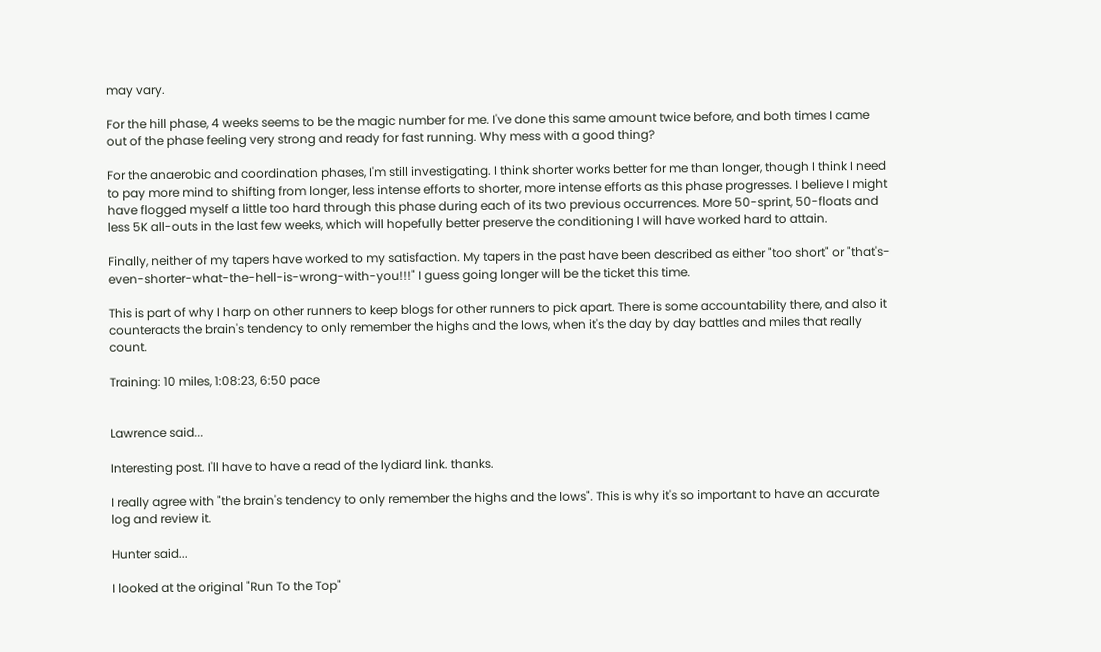may vary.

For the hill phase, 4 weeks seems to be the magic number for me. I've done this same amount twice before, and both times I came out of the phase feeling very strong and ready for fast running. Why mess with a good thing?

For the anaerobic and coordination phases, I'm still investigating. I think shorter works better for me than longer, though I think I need to pay more mind to shifting from longer, less intense efforts to shorter, more intense efforts as this phase progresses. I believe I might have flogged myself a little too hard through this phase during each of its two previous occurrences. More 50-sprint, 50-floats and less 5K all-outs in the last few weeks, which will hopefully better preserve the conditioning I will have worked hard to attain.

Finally, neither of my tapers have worked to my satisfaction. My tapers in the past have been described as either "too short" or "that's-even-shorter-what-the-hell-is-wrong-with-you!!!" I guess going longer will be the ticket this time.

This is part of why I harp on other runners to keep blogs for other runners to pick apart. There is some accountability there, and also it counteracts the brain's tendency to only remember the highs and the lows, when it's the day by day battles and miles that really count.

Training: 10 miles, 1:08:23, 6:50 pace


Lawrence said...

Interesting post. I'll have to have a read of the lydiard link. thanks.

I really agree with "the brain's tendency to only remember the highs and the lows". This is why it's so important to have an accurate log and review it.

Hunter said...

I looked at the original "Run To the Top"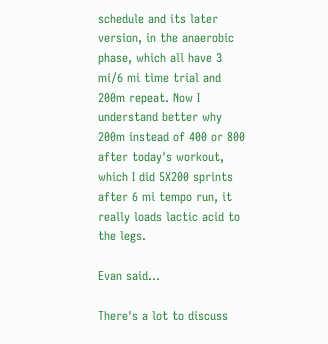schedule and its later version, in the anaerobic phase, which all have 3 mi/6 mi time trial and 200m repeat. Now I understand better why 200m instead of 400 or 800 after today's workout, which I did 5X200 sprints after 6 mi tempo run, it really loads lactic acid to the legs.

Evan said...

There's a lot to discuss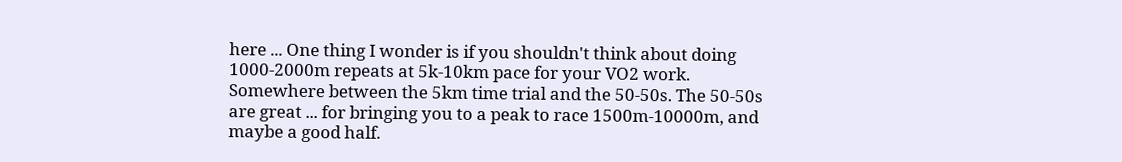here ... One thing I wonder is if you shouldn't think about doing 1000-2000m repeats at 5k-10km pace for your VO2 work. Somewhere between the 5km time trial and the 50-50s. The 50-50s are great ... for bringing you to a peak to race 1500m-10000m, and maybe a good half.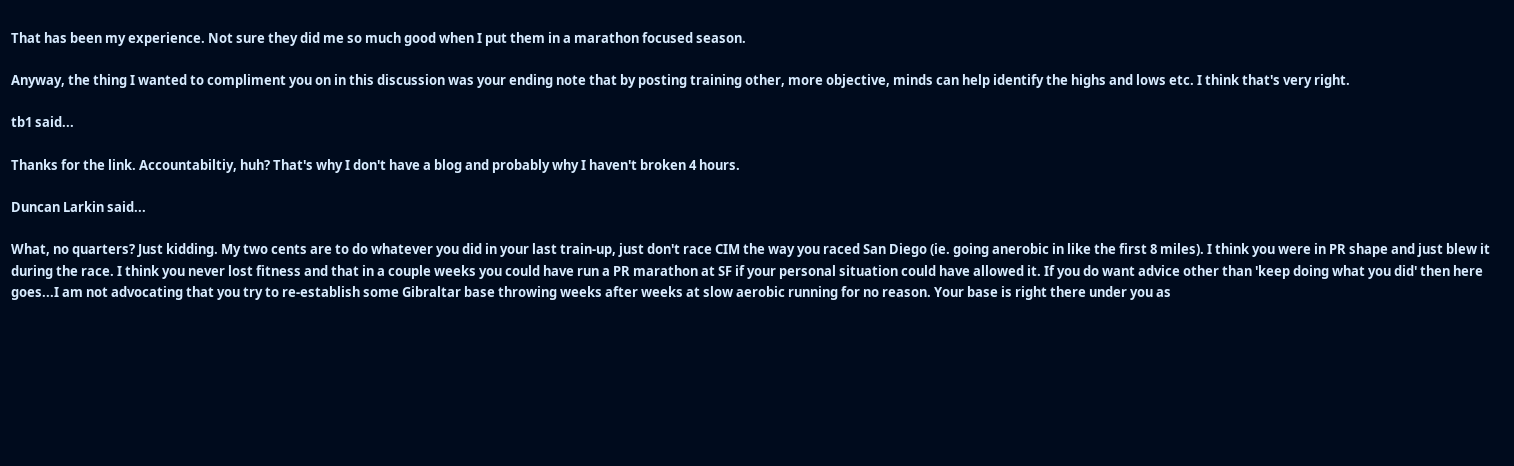That has been my experience. Not sure they did me so much good when I put them in a marathon focused season.

Anyway, the thing I wanted to compliment you on in this discussion was your ending note that by posting training other, more objective, minds can help identify the highs and lows etc. I think that's very right.

tb1 said...

Thanks for the link. Accountabiltiy, huh? That's why I don't have a blog and probably why I haven't broken 4 hours.

Duncan Larkin said...

What, no quarters? Just kidding. My two cents are to do whatever you did in your last train-up, just don't race CIM the way you raced San Diego (ie. going anerobic in like the first 8 miles). I think you were in PR shape and just blew it during the race. I think you never lost fitness and that in a couple weeks you could have run a PR marathon at SF if your personal situation could have allowed it. If you do want advice other than 'keep doing what you did' then here goes...I am not advocating that you try to re-establish some Gibraltar base throwing weeks after weeks at slow aerobic running for no reason. Your base is right there under you as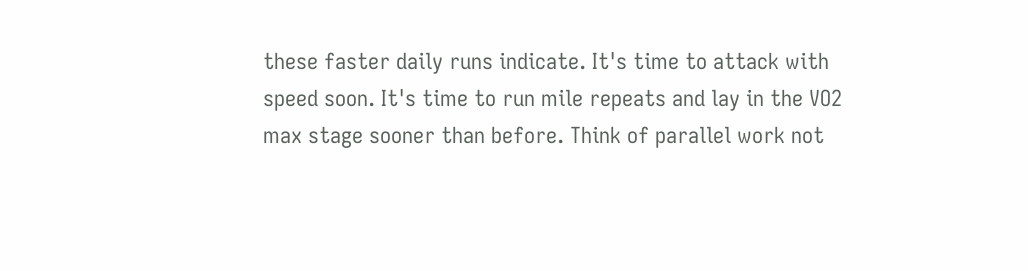these faster daily runs indicate. It's time to attack with speed soon. It's time to run mile repeats and lay in the VO2 max stage sooner than before. Think of parallel work not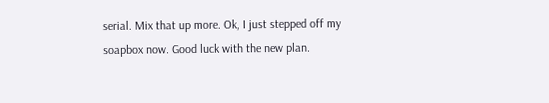serial. Mix that up more. Ok, I just stepped off my soapbox now. Good luck with the new plan.